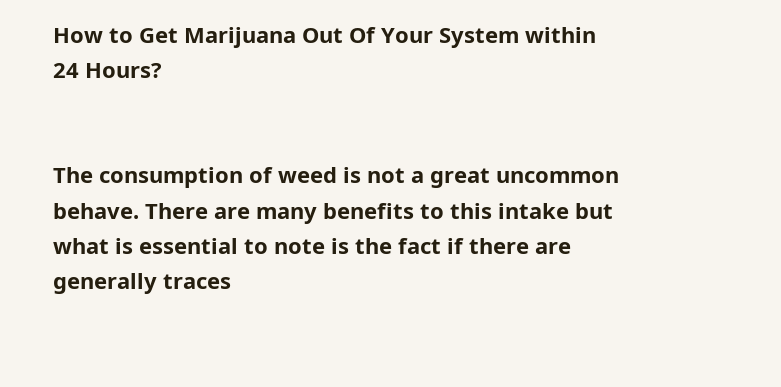How to Get Marijuana Out Of Your System within 24 Hours?


The consumption of weed is not a great uncommon behave. There are many benefits to this intake but what is essential to note is the fact if there are generally traces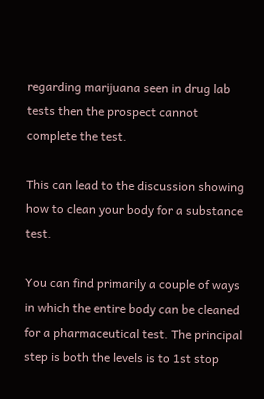regarding marijuana seen in drug lab tests then the prospect cannot complete the test.

This can lead to the discussion showing how to clean your body for a substance test.

You can find primarily a couple of ways in which the entire body can be cleaned for a pharmaceutical test. The principal step is both the levels is to 1st stop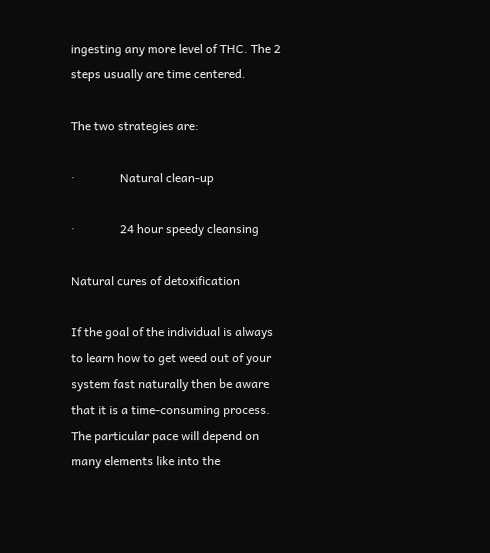ingesting any more level of THC. The 2 steps usually are time centered.

The two strategies are:

·               Natural clean-up

·               24 hour speedy cleansing

Natural cures of detoxification

If the goal of the individual is always to learn how to get weed out of your system fast naturally then be aware that it is a time-consuming process. The particular pace will depend on many elements like into the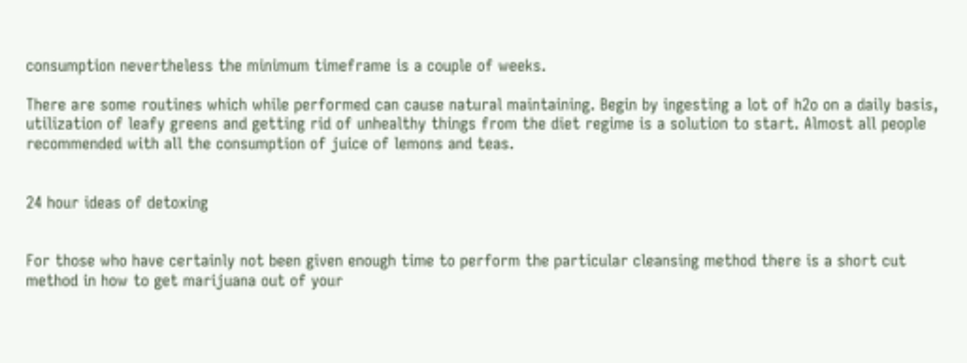consumption nevertheless the minimum timeframe is a couple of weeks.

There are some routines which while performed can cause natural maintaining. Begin by ingesting a lot of h2o on a daily basis, utilization of leafy greens and getting rid of unhealthy things from the diet regime is a solution to start. Almost all people recommended with all the consumption of juice of lemons and teas.


24 hour ideas of detoxing


For those who have certainly not been given enough time to perform the particular cleansing method there is a short cut method in how to get marijuana out of your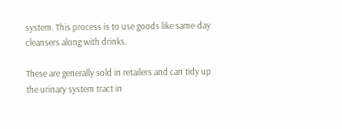system. This process is to use goods like same-day cleansers along with drinks.

These are generally sold in retailers and can tidy up the urinary system tract in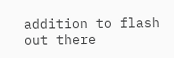addition to flash out there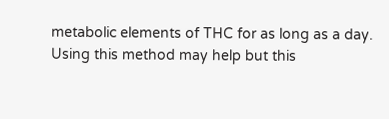metabolic elements of THC for as long as a day. Using this method may help but this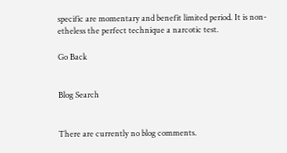specific are momentary and benefit limited period. It is non-etheless the perfect technique a narcotic test.

Go Back


Blog Search


There are currently no blog comments.